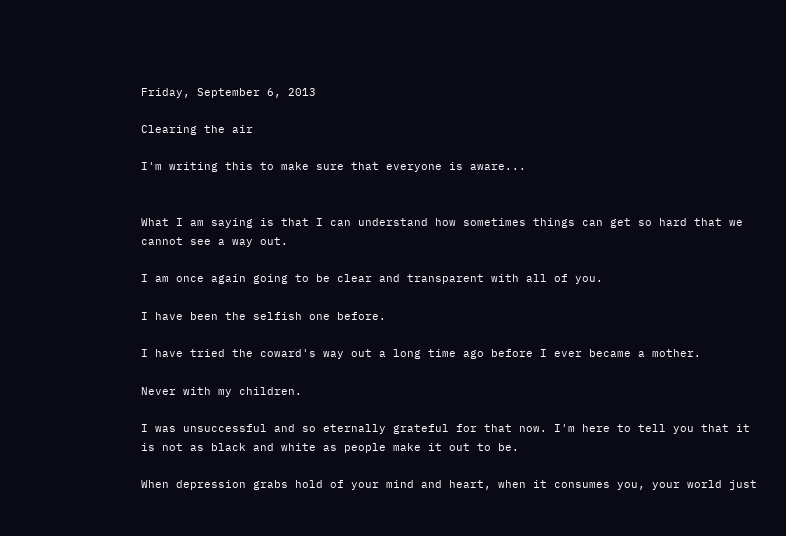Friday, September 6, 2013

Clearing the air

I'm writing this to make sure that everyone is aware...


What I am saying is that I can understand how sometimes things can get so hard that we cannot see a way out.

I am once again going to be clear and transparent with all of you.

I have been the selfish one before.

I have tried the coward's way out a long time ago before I ever became a mother.

Never with my children.

I was unsuccessful and so eternally grateful for that now. I'm here to tell you that it is not as black and white as people make it out to be.

When depression grabs hold of your mind and heart, when it consumes you, your world just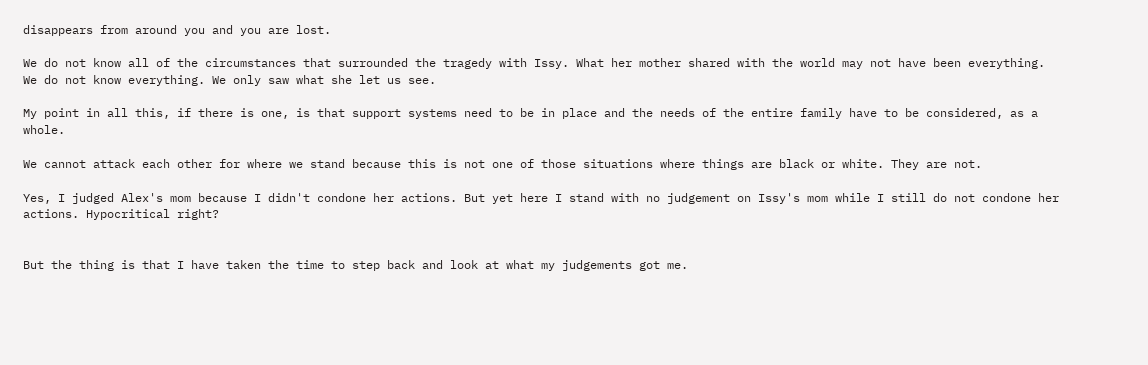disappears from around you and you are lost.

We do not know all of the circumstances that surrounded the tragedy with Issy. What her mother shared with the world may not have been everything. We do not know everything. We only saw what she let us see.

My point in all this, if there is one, is that support systems need to be in place and the needs of the entire family have to be considered, as a whole.

We cannot attack each other for where we stand because this is not one of those situations where things are black or white. They are not.

Yes, I judged Alex's mom because I didn't condone her actions. But yet here I stand with no judgement on Issy's mom while I still do not condone her actions. Hypocritical right?


But the thing is that I have taken the time to step back and look at what my judgements got me.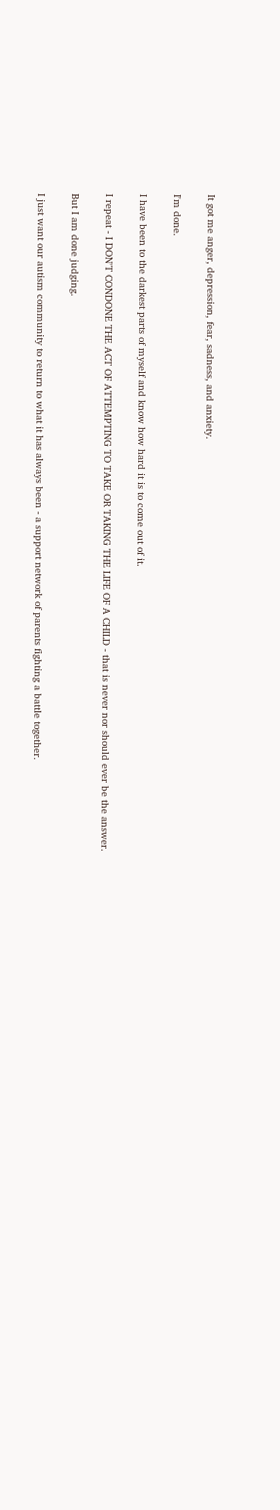It got me anger, depression, fear, sadness, and anxiety.

I'm done.

I have been to the darkest parts of myself and know how hard it is to come out of it.

I repeat - I DON'T CONDONE THE ACT OF ATTEMPTING TO TAKE OR TAKING THE LIFE OF A CHILD - that is never nor should ever be the answer.

But I am done judging.

I just want our autism community to return to what it has always been - a support network of parents fighting a battle together.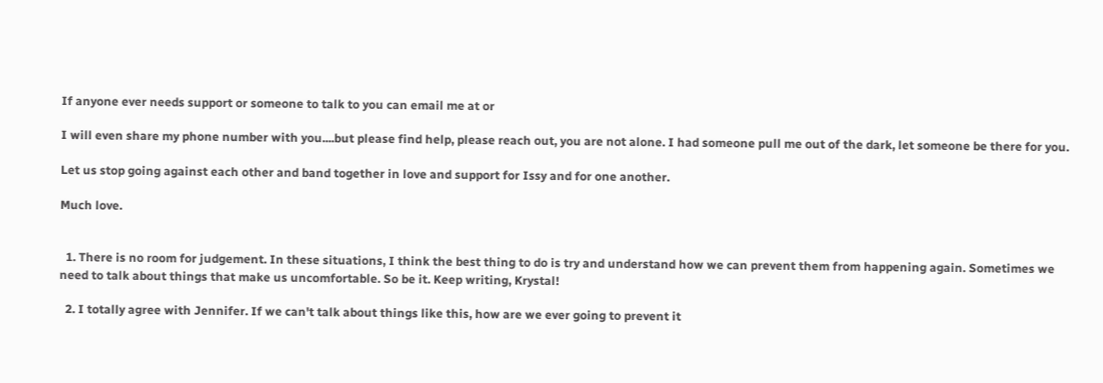If anyone ever needs support or someone to talk to you can email me at or

I will even share my phone number with you....but please find help, please reach out, you are not alone. I had someone pull me out of the dark, let someone be there for you.

Let us stop going against each other and band together in love and support for Issy and for one another.

Much love.


  1. There is no room for judgement. In these situations, I think the best thing to do is try and understand how we can prevent them from happening again. Sometimes we need to talk about things that make us uncomfortable. So be it. Keep writing, Krystal!

  2. I totally agree with Jennifer. If we can't talk about things like this, how are we ever going to prevent it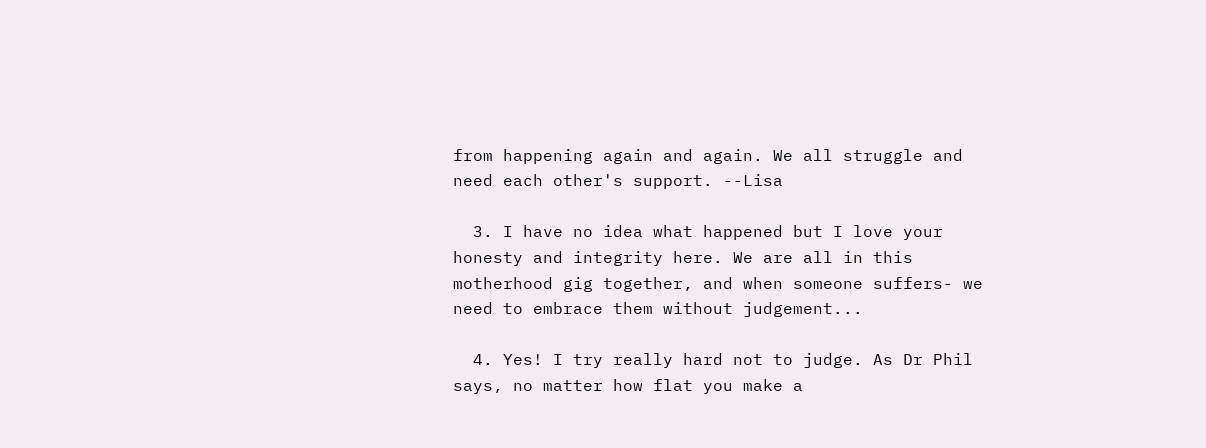from happening again and again. We all struggle and need each other's support. --Lisa

  3. I have no idea what happened but I love your honesty and integrity here. We are all in this motherhood gig together, and when someone suffers- we need to embrace them without judgement...

  4. Yes! I try really hard not to judge. As Dr Phil says, no matter how flat you make a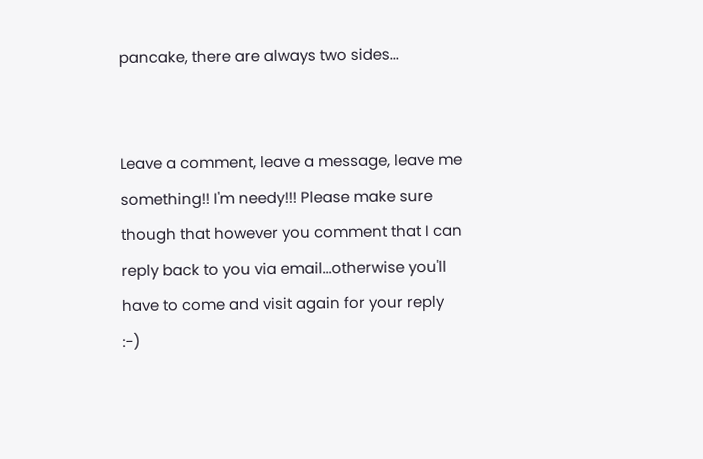pancake, there are always two sides...


Leave a comment, leave a message, leave me something!! I'm needy!!! Please make sure though that however you comment that I can reply back to you via email...otherwise you'll have to come and visit again for your reply :-)